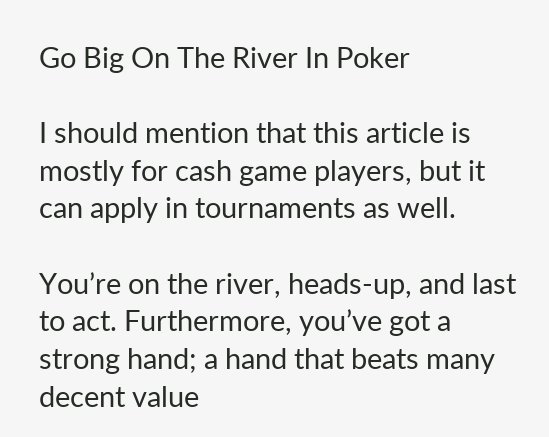Go Big On The River In Poker

I should mention that this article is mostly for cash game players, but it can apply in tournaments as well.

You’re on the river, heads-up, and last to act. Furthermore, you’ve got a strong hand; a hand that beats many decent value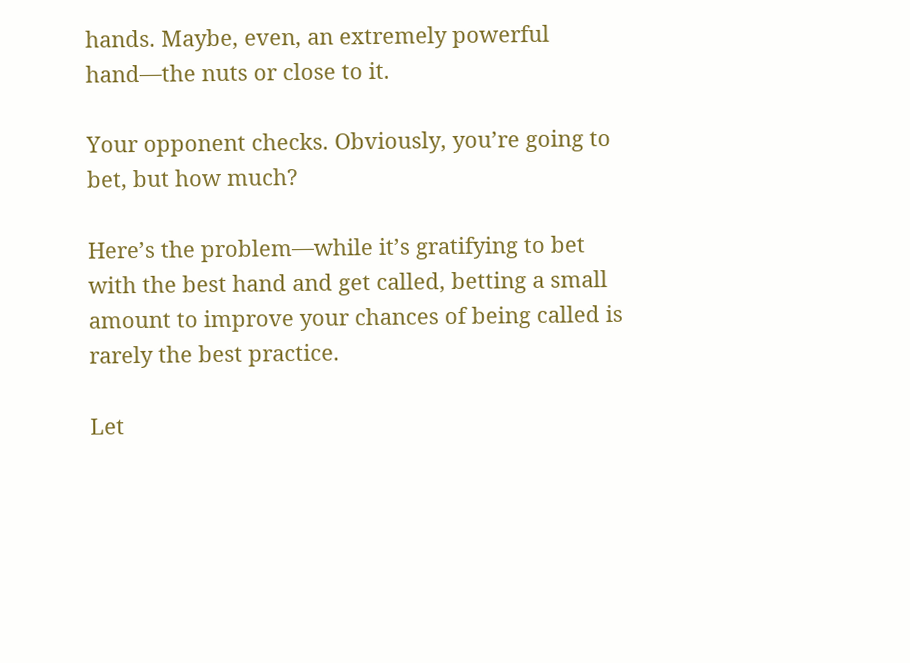hands. Maybe, even, an extremely powerful hand—the nuts or close to it.

Your opponent checks. Obviously, you’re going to bet, but how much?

Here’s the problem—while it’s gratifying to bet with the best hand and get called, betting a small amount to improve your chances of being called is rarely the best practice.

Let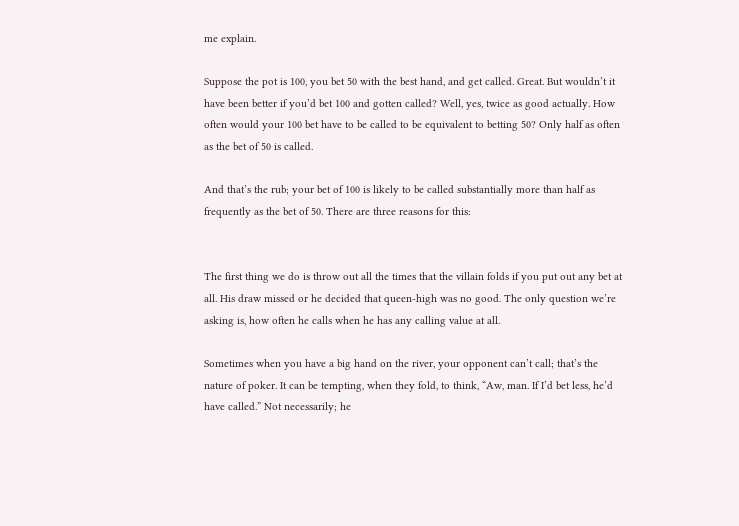me explain.

Suppose the pot is 100, you bet 50 with the best hand, and get called. Great. But wouldn’t it have been better if you’d bet 100 and gotten called? Well, yes, twice as good actually. How often would your 100 bet have to be called to be equivalent to betting 50? Only half as often as the bet of 50 is called.

And that’s the rub; your bet of 100 is likely to be called substantially more than half as frequently as the bet of 50. There are three reasons for this:


The first thing we do is throw out all the times that the villain folds if you put out any bet at all. His draw missed or he decided that queen-high was no good. The only question we’re asking is, how often he calls when he has any calling value at all.

Sometimes when you have a big hand on the river, your opponent can’t call; that’s the nature of poker. It can be tempting, when they fold, to think, “Aw, man. If I’d bet less, he’d have called.” Not necessarily; he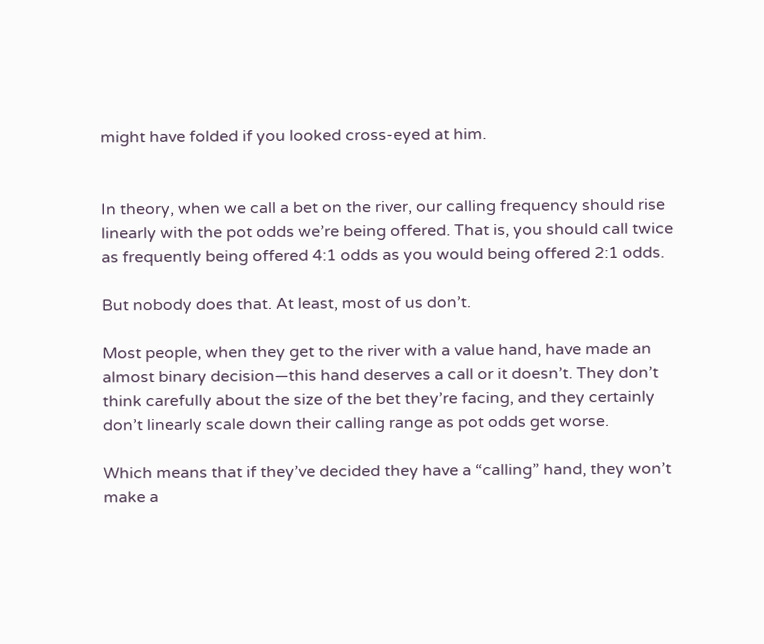might have folded if you looked cross-eyed at him.


In theory, when we call a bet on the river, our calling frequency should rise linearly with the pot odds we’re being offered. That is, you should call twice as frequently being offered 4:1 odds as you would being offered 2:1 odds.

But nobody does that. At least, most of us don’t.

Most people, when they get to the river with a value hand, have made an almost binary decision—this hand deserves a call or it doesn’t. They don’t think carefully about the size of the bet they’re facing, and they certainly don’t linearly scale down their calling range as pot odds get worse.

Which means that if they’ve decided they have a “calling” hand, they won’t make a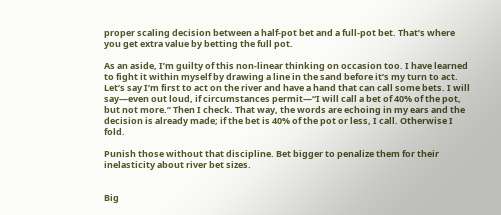proper scaling decision between a half-pot bet and a full-pot bet. That’s where you get extra value by betting the full pot.

As an aside, I’m guilty of this non-linear thinking on occasion too. I have learned to fight it within myself by drawing a line in the sand before it’s my turn to act. Let’s say I’m first to act on the river and have a hand that can call some bets. I will say—even out loud, if circumstances permit—“I will call a bet of 40% of the pot, but not more.” Then I check. That way, the words are echoing in my ears and the decision is already made; if the bet is 40% of the pot or less, I call. Otherwise I fold.

Punish those without that discipline. Bet bigger to penalize them for their inelasticity about river bet sizes.


Big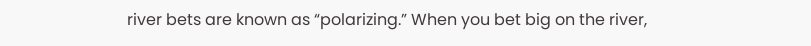river bets are known as “polarizing.” When you bet big on the river,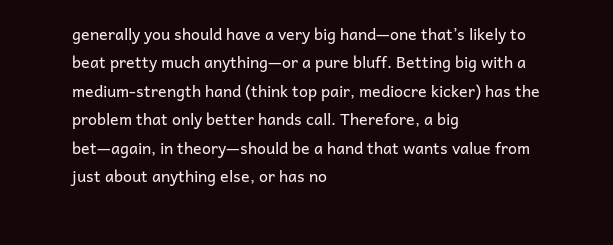generally you should have a very big hand—one that’s likely to beat pretty much anything—or a pure bluff. Betting big with a medium-strength hand (think top pair, mediocre kicker) has the problem that only better hands call. Therefore, a big bet—again, in theory—should be a hand that wants value from just about anything else, or has no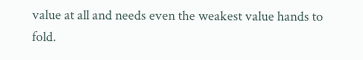value at all and needs even the weakest value hands to fold.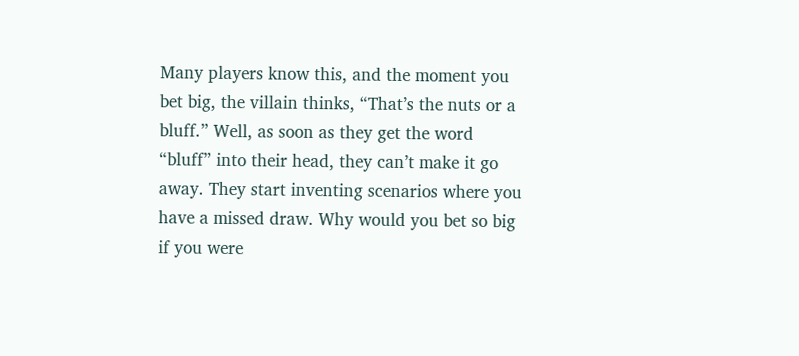Many players know this, and the moment you bet big, the villain thinks, “That’s the nuts or a bluff.” Well, as soon as they get the word “bluff” into their head, they can’t make it go away. They start inventing scenarios where you have a missed draw. Why would you bet so big if you were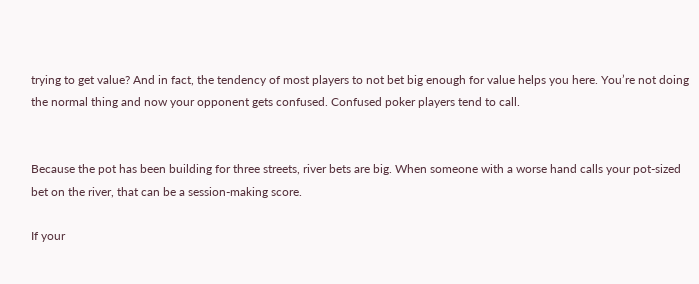trying to get value? And in fact, the tendency of most players to not bet big enough for value helps you here. You’re not doing the normal thing and now your opponent gets confused. Confused poker players tend to call.


Because the pot has been building for three streets, river bets are big. When someone with a worse hand calls your pot-sized bet on the river, that can be a session-making score.

If your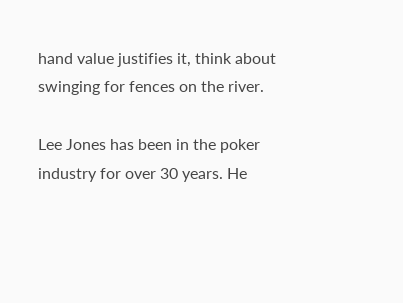hand value justifies it, think about swinging for fences on the river.

Lee Jones has been in the poker industry for over 30 years. He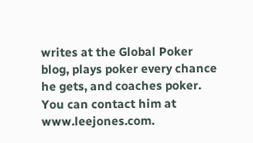writes at the Global Poker blog, plays poker every chance he gets, and coaches poker. You can contact him at www.leejones.com.